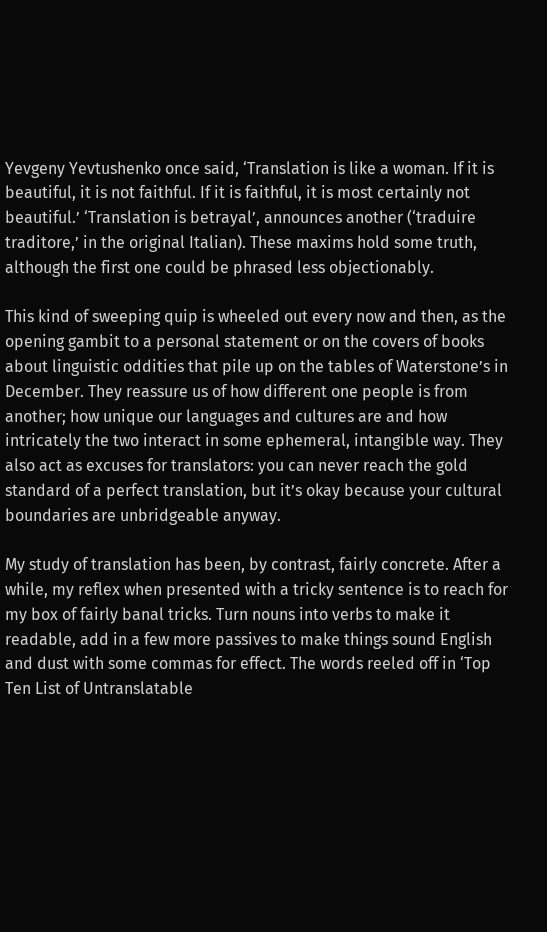Yevgeny Yevtushenko once said, ‘Translation is like a woman. If it is beautiful, it is not faithful. If it is faithful, it is most certainly not beautiful.’ ‘Translation is betrayal’, announces another (‘traduire traditore,’ in the original Italian). These maxims hold some truth, although the first one could be phrased less objectionably.

This kind of sweeping quip is wheeled out every now and then, as the opening gambit to a personal statement or on the covers of books about linguistic oddities that pile up on the tables of Waterstone’s in December. They reassure us of how different one people is from another; how unique our languages and cultures are and how intricately the two interact in some ephemeral, intangible way. They also act as excuses for translators: you can never reach the gold standard of a perfect translation, but it’s okay because your cultural boundaries are unbridgeable anyway.

My study of translation has been, by contrast, fairly concrete. After a while, my reflex when presented with a tricky sentence is to reach for my box of fairly banal tricks. Turn nouns into verbs to make it readable, add in a few more passives to make things sound English and dust with some commas for effect. The words reeled off in ‘Top Ten List of Untranslatable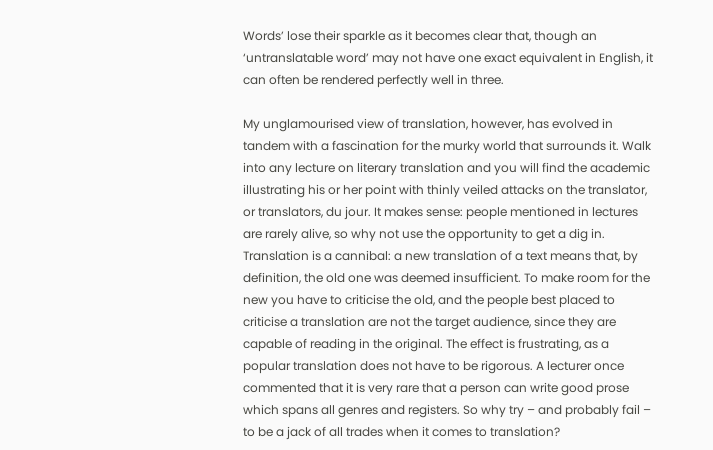Words’ lose their sparkle as it becomes clear that, though an ‘untranslatable word’ may not have one exact equivalent in English, it can often be rendered perfectly well in three.

My unglamourised view of translation, however, has evolved in tandem with a fascination for the murky world that surrounds it. Walk into any lecture on literary translation and you will find the academic illustrating his or her point with thinly veiled attacks on the translator, or translators, du jour. It makes sense: people mentioned in lectures are rarely alive, so why not use the opportunity to get a dig in. Translation is a cannibal: a new translation of a text means that, by definition, the old one was deemed insufficient. To make room for the new you have to criticise the old, and the people best placed to criticise a translation are not the target audience, since they are capable of reading in the original. The effect is frustrating, as a popular translation does not have to be rigorous. A lecturer once commented that it is very rare that a person can write good prose which spans all genres and registers. So why try – and probably fail – to be a jack of all trades when it comes to translation?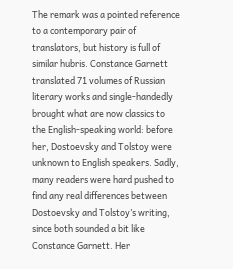The remark was a pointed reference to a contemporary pair of translators, but history is full of similar hubris. Constance Garnett translated 71 volumes of Russian literary works and single-handedly brought what are now classics to the English-speaking world: before her, Dostoevsky and Tolstoy were unknown to English speakers. Sadly, many readers were hard pushed to find any real differences between Dostoevsky and Tolstoy’s writing, since both sounded a bit like Constance Garnett. Her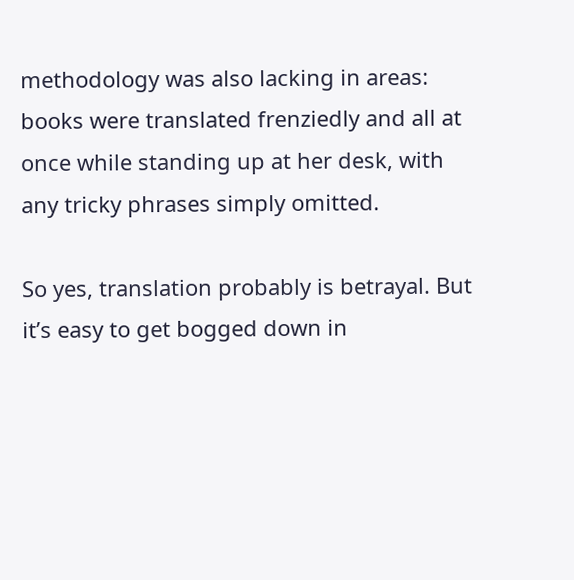methodology was also lacking in areas: books were translated frenziedly and all at once while standing up at her desk, with any tricky phrases simply omitted.

So yes, translation probably is betrayal. But it’s easy to get bogged down in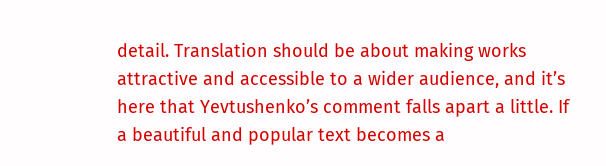detail. Translation should be about making works attractive and accessible to a wider audience, and it’s here that Yevtushenko’s comment falls apart a little. If a beautiful and popular text becomes a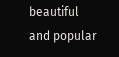beautiful and popular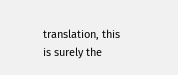translation, this is surely the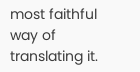most faithful way of translating it.